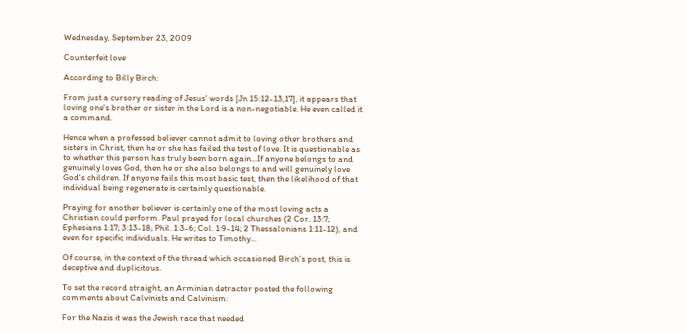Wednesday, September 23, 2009

Counterfeit love

According to Billy Birch:

From just a cursory reading of Jesus' words [Jn 15:12-13,17], it appears that loving one's brother or sister in the Lord is a non-negotiable. He even called it a command.

Hence when a professed believer cannot admit to loving other brothers and sisters in Christ, then he or she has failed the test of love. It is questionable as to whether this person has truly been born again...If anyone belongs to and genuinely loves God, then he or she also belongs to and will genuinely love God's children. If anyone fails this most basic test, then the likelihood of that individual being regenerate is certainly questionable.

Praying for another believer is certainly one of the most loving acts a Christian could perform. Paul prayed for local churches (2 Cor. 13:7; Ephesians 1:17; 3:13-18; Phil. 1:3-6; Col. 1:9-14; 2 Thessalonians 1:11-12), and even for specific individuals. He writes to Timothy...

Of course, in the context of the thread which occasioned Birch’s post, this is deceptive and duplicitous.

To set the record straight, an Arminian detractor posted the following comments about Calvinists and Calvinism:

For the Nazis it was the Jewish race that needed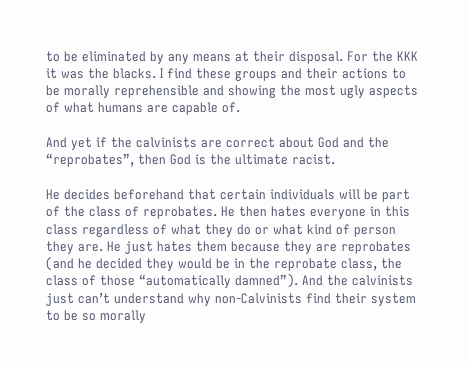to be eliminated by any means at their disposal. For the KKK it was the blacks. I find these groups and their actions to be morally reprehensible and showing the most ugly aspects of what humans are capable of.

And yet if the calvinists are correct about God and the “reprobates”, then God is the ultimate racist.

He decides beforehand that certain individuals will be part of the class of reprobates. He then hates everyone in this class regardless of what they do or what kind of person they are. He just hates them because they are reprobates (and he decided they would be in the reprobate class, the class of those “automatically damned”). And the calvinists just can’t understand why non-Calvinists find their system to be so morally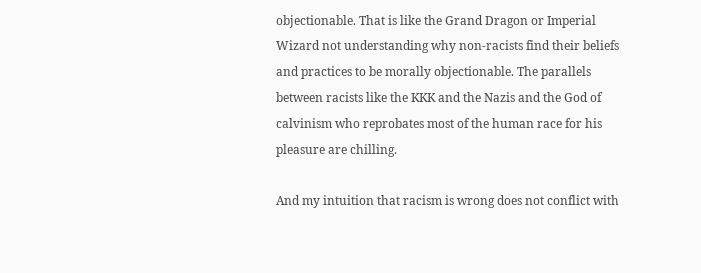objectionable. That is like the Grand Dragon or Imperial Wizard not understanding why non-racists find their beliefs and practices to be morally objectionable. The parallels between racists like the KKK and the Nazis and the God of calvinism who reprobates most of the human race for his pleasure are chilling.

And my intuition that racism is wrong does not conflict with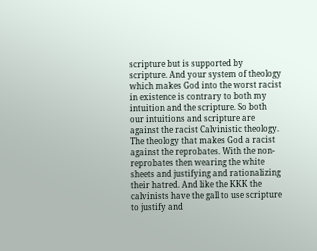scripture but is supported by scripture. And your system of theology which makes God into the worst racist in existence is contrary to both my intuition and the scripture. So both our intuitions and scripture are against the racist Calvinistic theology. The theology that makes God a racist against the reprobates. With the non-reprobates then wearing the white sheets and justifying and rationalizing their hatred. And like the KKK the calvinists have the gall to use scripture to justify and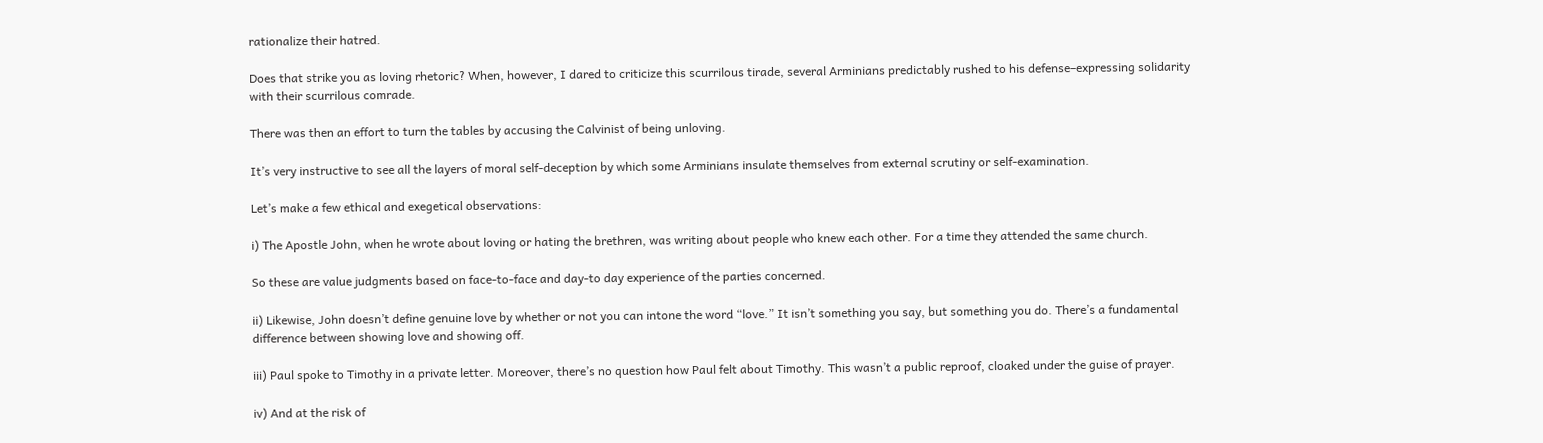rationalize their hatred.

Does that strike you as loving rhetoric? When, however, I dared to criticize this scurrilous tirade, several Arminians predictably rushed to his defense–expressing solidarity with their scurrilous comrade.

There was then an effort to turn the tables by accusing the Calvinist of being unloving.

It’s very instructive to see all the layers of moral self-deception by which some Arminians insulate themselves from external scrutiny or self-examination.

Let’s make a few ethical and exegetical observations:

i) The Apostle John, when he wrote about loving or hating the brethren, was writing about people who knew each other. For a time they attended the same church.

So these are value judgments based on face-to-face and day-to day experience of the parties concerned.

ii) Likewise, John doesn’t define genuine love by whether or not you can intone the word “love.” It isn’t something you say, but something you do. There’s a fundamental difference between showing love and showing off.

iii) Paul spoke to Timothy in a private letter. Moreover, there’s no question how Paul felt about Timothy. This wasn’t a public reproof, cloaked under the guise of prayer.

iv) And at the risk of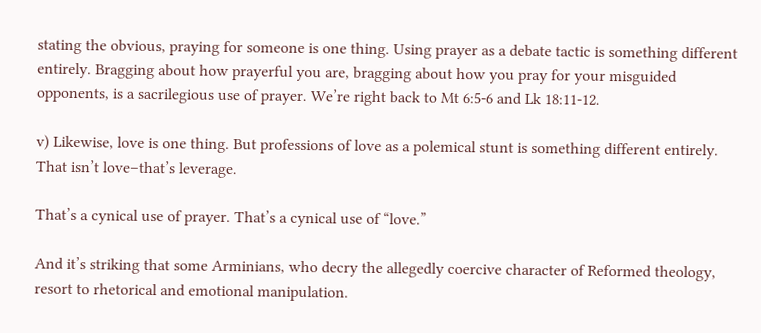stating the obvious, praying for someone is one thing. Using prayer as a debate tactic is something different entirely. Bragging about how prayerful you are, bragging about how you pray for your misguided opponents, is a sacrilegious use of prayer. We’re right back to Mt 6:5-6 and Lk 18:11-12.

v) Likewise, love is one thing. But professions of love as a polemical stunt is something different entirely. That isn’t love–that’s leverage.

That’s a cynical use of prayer. That’s a cynical use of “love.”

And it’s striking that some Arminians, who decry the allegedly coercive character of Reformed theology, resort to rhetorical and emotional manipulation.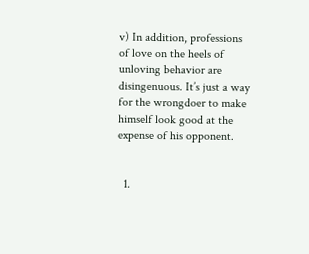v) In addition, professions of love on the heels of unloving behavior are disingenuous. It’s just a way for the wrongdoer to make himself look good at the expense of his opponent.


  1.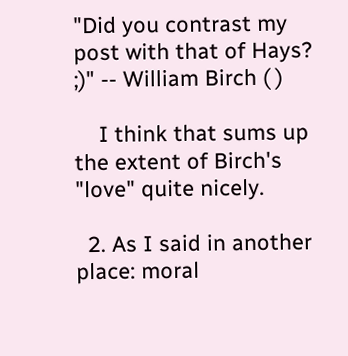"Did you contrast my post with that of Hays? ;)" -- William Birch ( )

    I think that sums up the extent of Birch's "love" quite nicely.

  2. As I said in another place: moral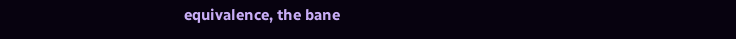equivalence, the bane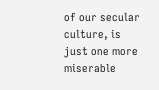of our secular culture, is just one more miserable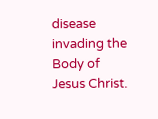disease invading the Body of Jesus Christ.